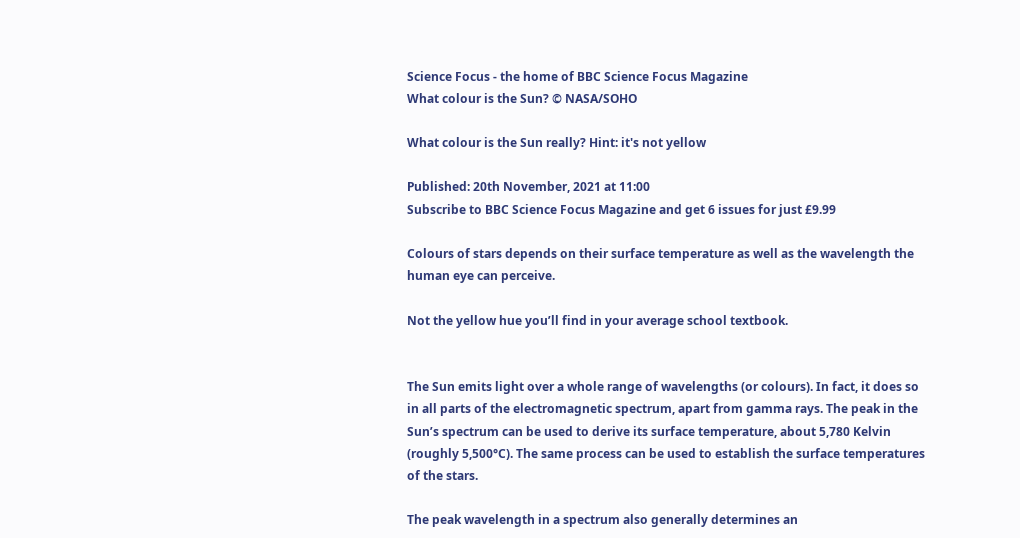Science Focus - the home of BBC Science Focus Magazine
What colour is the Sun? © NASA/SOHO

What colour is the Sun really? Hint: it's not yellow

Published: 20th November, 2021 at 11:00
Subscribe to BBC Science Focus Magazine and get 6 issues for just £9.99

Colours of stars depends on their surface temperature as well as the wavelength the human eye can perceive.

Not the yellow hue you’ll find in your average school textbook.


The Sun emits light over a whole range of wavelengths (or colours). In fact, it does so in all parts of the electromagnetic spectrum, apart from gamma rays. The peak in the Sun’s spectrum can be used to derive its surface temperature, about 5,780 Kelvin (roughly 5,500°C). The same process can be used to establish the surface temperatures of the stars.

The peak wavelength in a spectrum also generally determines an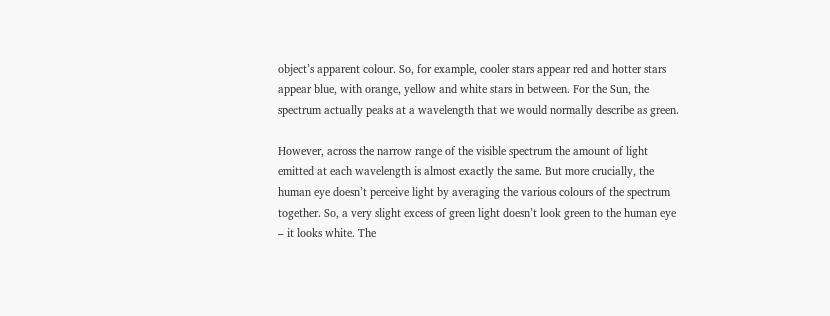object’s apparent colour. So, for example, cooler stars appear red and hotter stars appear blue, with orange, yellow and white stars in between. For the Sun, the spectrum actually peaks at a wavelength that we would normally describe as green.

However, across the narrow range of the visible spectrum the amount of light emitted at each wavelength is almost exactly the same. But more crucially, the human eye doesn’t perceive light by averaging the various colours of the spectrum together. So, a very slight excess of green light doesn’t look green to the human eye – it looks white. The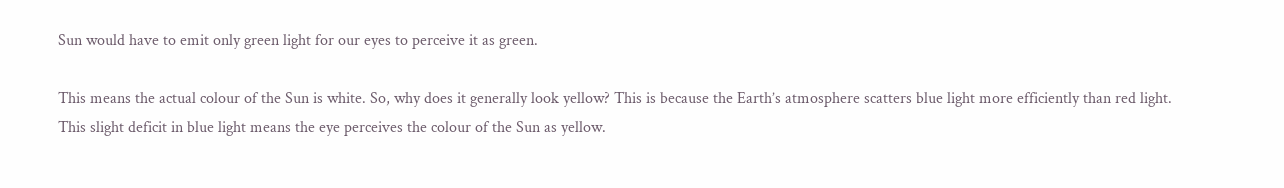Sun would have to emit only green light for our eyes to perceive it as green.

This means the actual colour of the Sun is white. So, why does it generally look yellow? This is because the Earth’s atmosphere scatters blue light more efficiently than red light. This slight deficit in blue light means the eye perceives the colour of the Sun as yellow.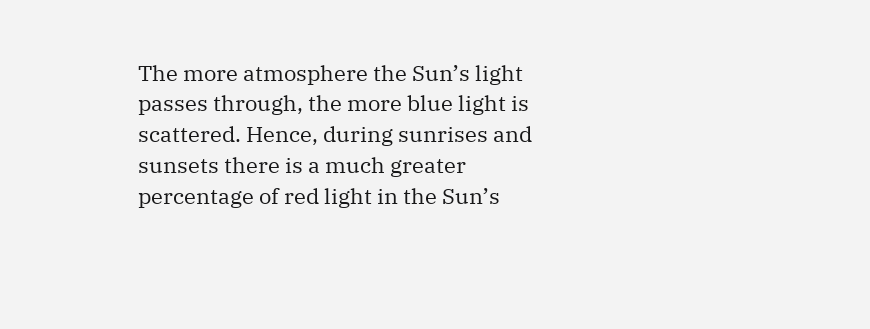The more atmosphere the Sun’s light passes through, the more blue light is scattered. Hence, during sunrises and sunsets there is a much greater percentage of red light in the Sun’s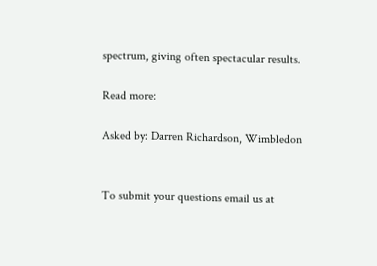spectrum, giving often spectacular results.

Read more:

Asked by: Darren Richardson, Wimbledon


To submit your questions email us at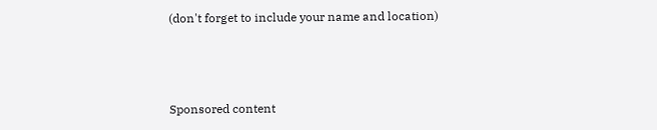(don't forget to include your name and location)



Sponsored content